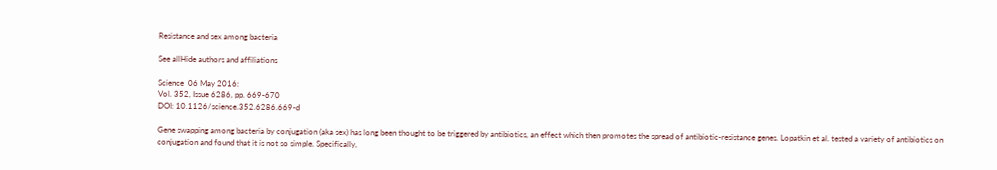Resistance and sex among bacteria

See allHide authors and affiliations

Science  06 May 2016:
Vol. 352, Issue 6286, pp. 669-670
DOI: 10.1126/science.352.6286.669-d

Gene swapping among bacteria by conjugation (aka sex) has long been thought to be triggered by antibiotics, an effect which then promotes the spread of antibiotic-resistance genes. Lopatkin et al. tested a variety of antibiotics on conjugation and found that it is not so simple. Specifically,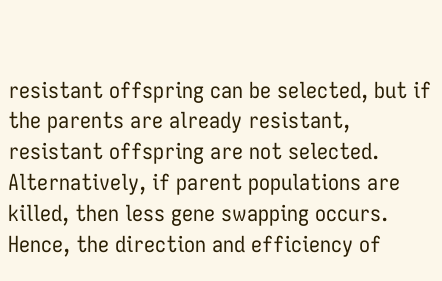resistant offspring can be selected, but if the parents are already resistant, resistant offspring are not selected. Alternatively, if parent populations are killed, then less gene swapping occurs. Hence, the direction and efficiency of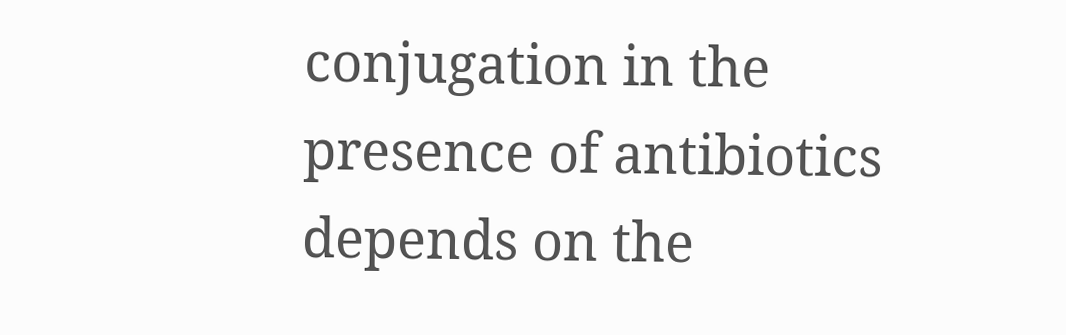conjugation in the presence of antibiotics depends on the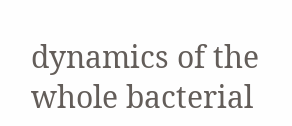dynamics of the whole bacterial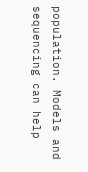population. Models and sequencing can help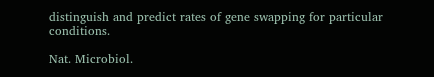distinguish and predict rates of gene swapping for particular conditions.

Nat. Microbiol.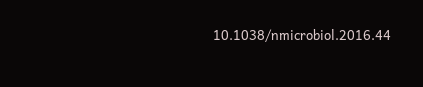10.1038/nmicrobiol.2016.44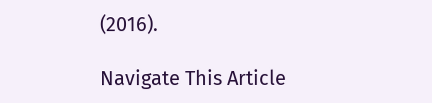(2016).

Navigate This Article